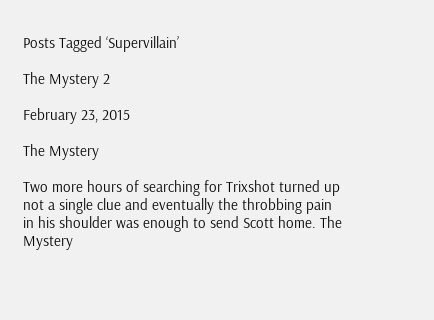Posts Tagged ‘Supervillain’

The Mystery 2

February 23, 2015

The Mystery

Two more hours of searching for Trixshot turned up not a single clue and eventually the throbbing pain in his shoulder was enough to send Scott home. The Mystery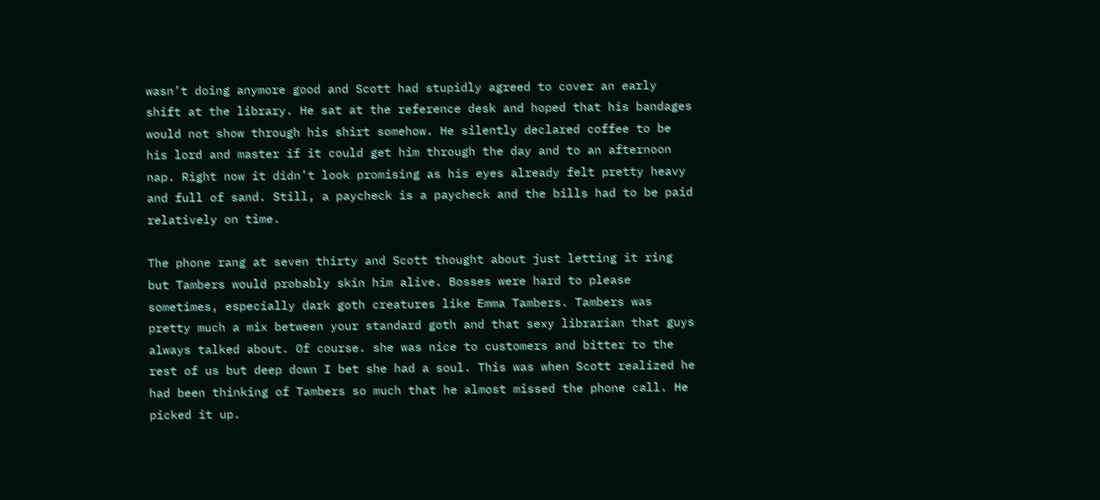wasn’t doing anymore good and Scott had stupidly agreed to cover an early shift at the library. He sat at the reference desk and hoped that his bandages would not show through his shirt somehow. He silently declared coffee to be his lord and master if it could get him through the day and to an afternoon nap. Right now it didn’t look promising as his eyes already felt pretty heavy and full of sand. Still, a paycheck is a paycheck and the bills had to be paid relatively on time.

The phone rang at seven thirty and Scott thought about just letting it ring but Tambers would probably skin him alive. Bosses were hard to please sometimes, especially dark goth creatures like Emma Tambers. Tambers was pretty much a mix between your standard goth and that sexy librarian that guys always talked about. Of course. she was nice to customers and bitter to the rest of us but deep down I bet she had a soul. This was when Scott realized he had been thinking of Tambers so much that he almost missed the phone call. He picked it up.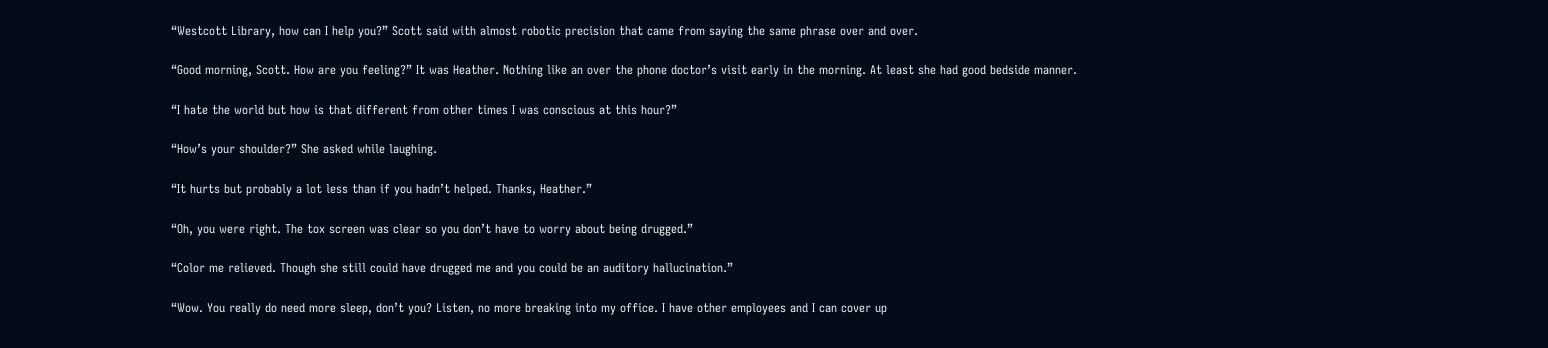“Westcott Library, how can I help you?” Scott said with almost robotic precision that came from saying the same phrase over and over.

“Good morning, Scott. How are you feeling?” It was Heather. Nothing like an over the phone doctor’s visit early in the morning. At least she had good bedside manner.

“I hate the world but how is that different from other times I was conscious at this hour?”

“How’s your shoulder?” She asked while laughing.

“It hurts but probably a lot less than if you hadn’t helped. Thanks, Heather.”

“Oh, you were right. The tox screen was clear so you don’t have to worry about being drugged.”

“Color me relieved. Though she still could have drugged me and you could be an auditory hallucination.”

“Wow. You really do need more sleep, don’t you? Listen, no more breaking into my office. I have other employees and I can cover up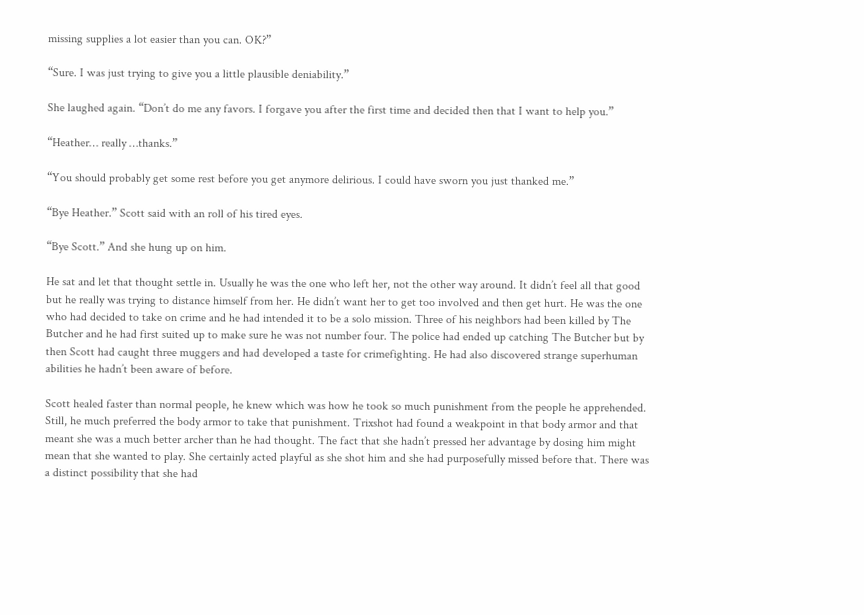missing supplies a lot easier than you can. OK?”

“Sure. I was just trying to give you a little plausible deniability.”

She laughed again. “Don’t do me any favors. I forgave you after the first time and decided then that I want to help you.”

“Heather… really …thanks.”

“You should probably get some rest before you get anymore delirious. I could have sworn you just thanked me.”

“Bye Heather.” Scott said with an roll of his tired eyes.

“Bye Scott.” And she hung up on him.

He sat and let that thought settle in. Usually he was the one who left her, not the other way around. It didn’t feel all that good but he really was trying to distance himself from her. He didn’t want her to get too involved and then get hurt. He was the one who had decided to take on crime and he had intended it to be a solo mission. Three of his neighbors had been killed by The Butcher and he had first suited up to make sure he was not number four. The police had ended up catching The Butcher but by then Scott had caught three muggers and had developed a taste for crimefighting. He had also discovered strange superhuman abilities he hadn’t been aware of before.

Scott healed faster than normal people, he knew which was how he took so much punishment from the people he apprehended. Still, he much preferred the body armor to take that punishment. Trixshot had found a weakpoint in that body armor and that meant she was a much better archer than he had thought. The fact that she hadn’t pressed her advantage by dosing him might mean that she wanted to play. She certainly acted playful as she shot him and she had purposefully missed before that. There was a distinct possibility that she had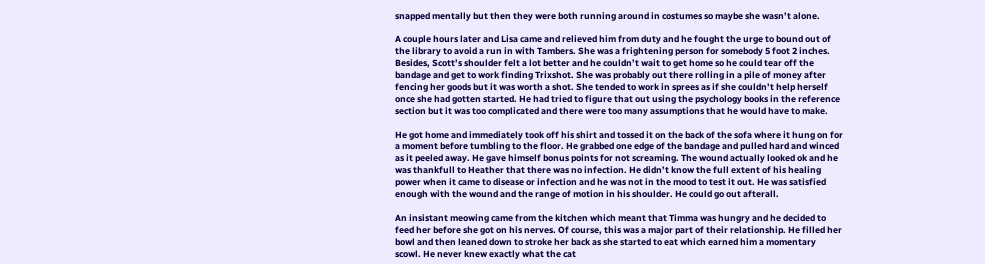snapped mentally but then they were both running around in costumes so maybe she wasn’t alone.

A couple hours later and Lisa came and relieved him from duty and he fought the urge to bound out of the library to avoid a run in with Tambers. She was a frightening person for somebody 5 foot 2 inches. Besides, Scott’s shoulder felt a lot better and he couldn’t wait to get home so he could tear off the bandage and get to work finding Trixshot. She was probably out there rolling in a pile of money after fencing her goods but it was worth a shot. She tended to work in sprees as if she couldn’t help herself once she had gotten started. He had tried to figure that out using the psychology books in the reference section but it was too complicated and there were too many assumptions that he would have to make.

He got home and immediately took off his shirt and tossed it on the back of the sofa where it hung on for a moment before tumbling to the floor. He grabbed one edge of the bandage and pulled hard and winced as it peeled away. He gave himself bonus points for not screaming. The wound actually looked ok and he was thankfull to Heather that there was no infection. He didn’t know the full extent of his healing power when it came to disease or infection and he was not in the mood to test it out. He was satisfied enough with the wound and the range of motion in his shoulder. He could go out afterall.

An insistant meowing came from the kitchen which meant that Timma was hungry and he decided to feed her before she got on his nerves. Of course, this was a major part of their relationship. He filled her bowl and then leaned down to stroke her back as she started to eat which earned him a momentary scowl. He never knew exactly what the cat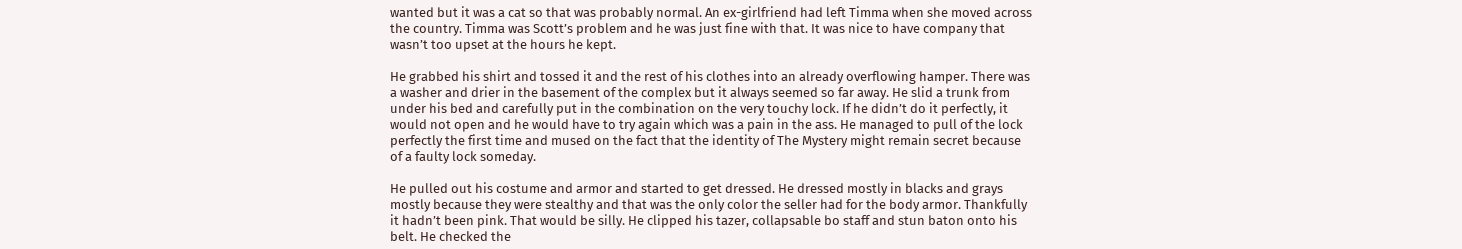wanted but it was a cat so that was probably normal. An ex-girlfriend had left Timma when she moved across the country. Timma was Scott’s problem and he was just fine with that. It was nice to have company that wasn’t too upset at the hours he kept.

He grabbed his shirt and tossed it and the rest of his clothes into an already overflowing hamper. There was a washer and drier in the basement of the complex but it always seemed so far away. He slid a trunk from under his bed and carefully put in the combination on the very touchy lock. If he didn’t do it perfectly, it would not open and he would have to try again which was a pain in the ass. He managed to pull of the lock perfectly the first time and mused on the fact that the identity of The Mystery might remain secret because of a faulty lock someday.

He pulled out his costume and armor and started to get dressed. He dressed mostly in blacks and grays mostly because they were stealthy and that was the only color the seller had for the body armor. Thankfully it hadn’t been pink. That would be silly. He clipped his tazer, collapsable bo staff and stun baton onto his belt. He checked the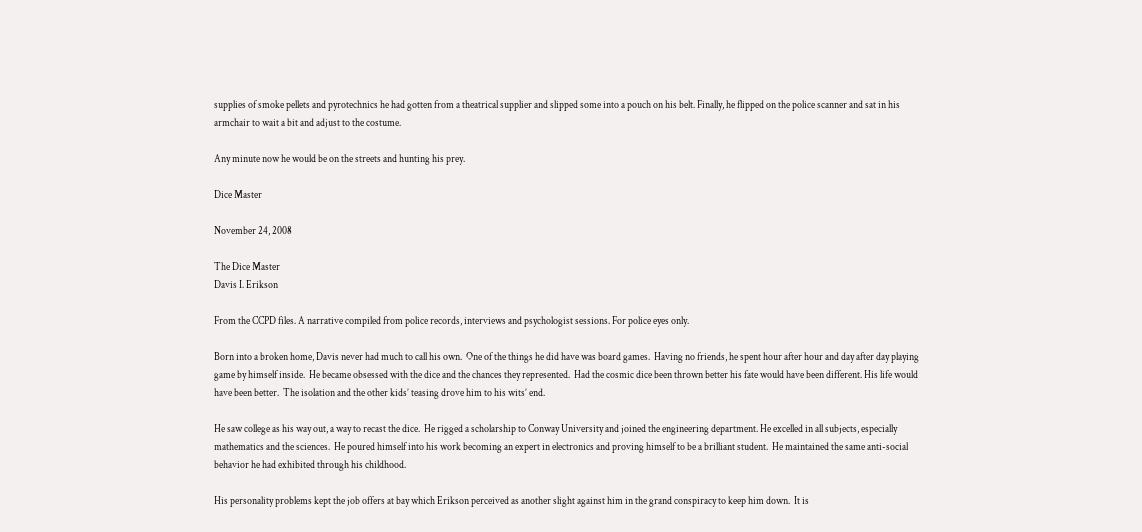supplies of smoke pellets and pyrotechnics he had gotten from a theatrical supplier and slipped some into a pouch on his belt. Finally, he flipped on the police scanner and sat in his armchair to wait a bit and adjust to the costume.

Any minute now he would be on the streets and hunting his prey.

Dice Master

November 24, 2008

The Dice Master
Davis I. Erikson

From the CCPD files. A narrative compiled from police records, interviews and psychologist sessions. For police eyes only.

Born into a broken home, Davis never had much to call his own.  One of the things he did have was board games.  Having no friends, he spent hour after hour and day after day playing game by himself inside.  He became obsessed with the dice and the chances they represented.  Had the cosmic dice been thrown better his fate would have been different. His life would have been better.  The isolation and the other kids’ teasing drove him to his wits’ end.

He saw college as his way out, a way to recast the dice.  He rigged a scholarship to Conway University and joined the engineering department. He excelled in all subjects, especially mathematics and the sciences.  He poured himself into his work becoming an expert in electronics and proving himself to be a brilliant student.  He maintained the same anti-social behavior he had exhibited through his childhood.

His personality problems kept the job offers at bay which Erikson perceived as another slight against him in the grand conspiracy to keep him down.  It is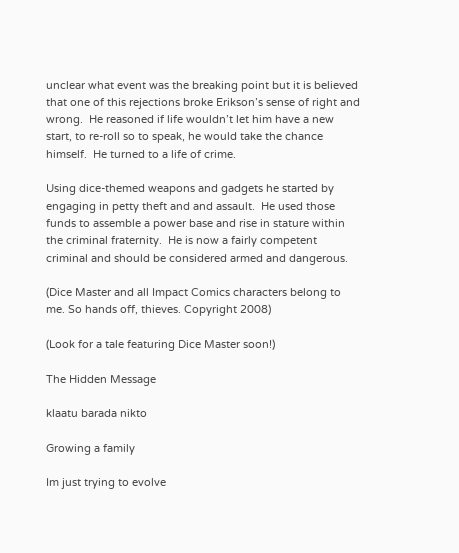unclear what event was the breaking point but it is believed that one of this rejections broke Erikson’s sense of right and wrong.  He reasoned if life wouldn’t let him have a new start, to re-roll so to speak, he would take the chance himself.  He turned to a life of crime.

Using dice-themed weapons and gadgets he started by engaging in petty theft and and assault.  He used those funds to assemble a power base and rise in stature within the criminal fraternity.  He is now a fairly competent criminal and should be considered armed and dangerous.

(Dice Master and all Impact Comics characters belong to me. So hands off, thieves. Copyright 2008)

(Look for a tale featuring Dice Master soon!)

The Hidden Message

klaatu barada nikto

Growing a family

Im just trying to evolve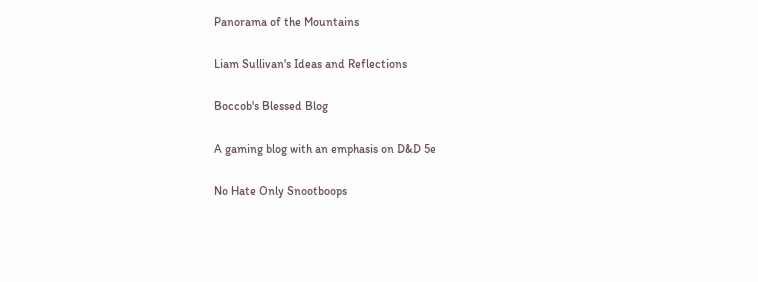Panorama of the Mountains

Liam Sullivan's Ideas and Reflections

Boccob's Blessed Blog

A gaming blog with an emphasis on D&D 5e

No Hate Only Snootboops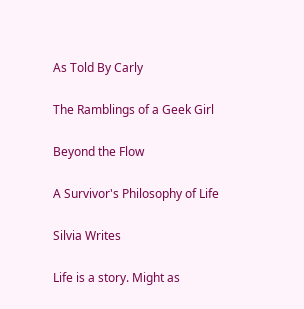As Told By Carly

The Ramblings of a Geek Girl

Beyond the Flow

A Survivor's Philosophy of Life

Silvia Writes

Life is a story. Might as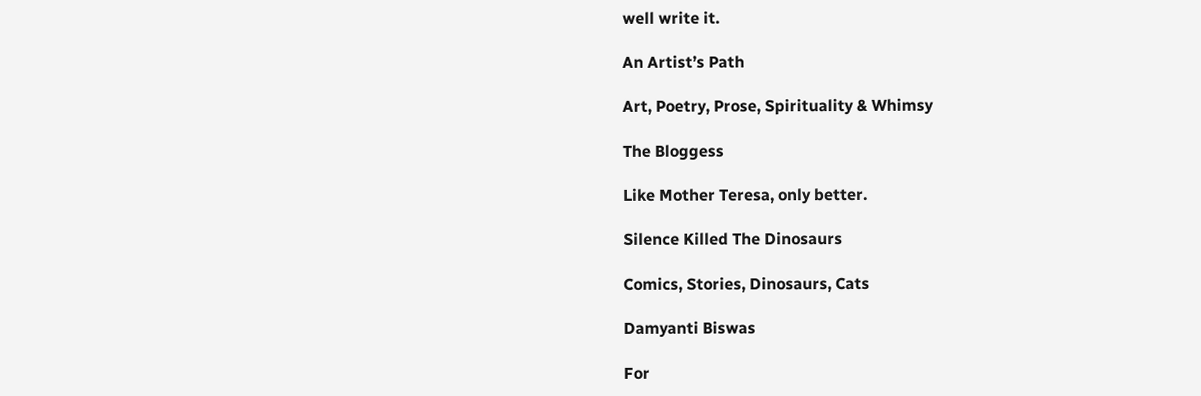well write it.

An Artist’s Path

Art, Poetry, Prose, Spirituality & Whimsy

The Bloggess

Like Mother Teresa, only better.

Silence Killed The Dinosaurs

Comics, Stories, Dinosaurs, Cats

Damyanti Biswas

For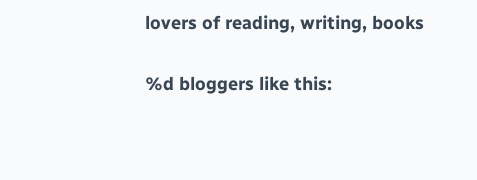lovers of reading, writing, books

%d bloggers like this: